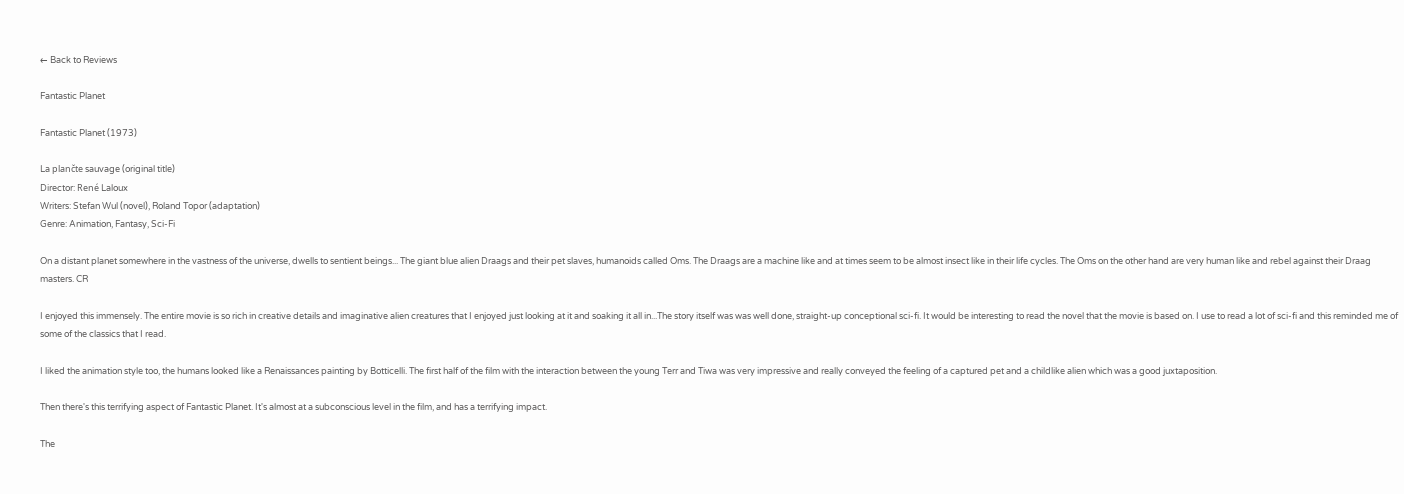← Back to Reviews

Fantastic Planet

Fantastic Planet (1973)

La plančte sauvage (original title)
Director: René Laloux
Writers: Stefan Wul (novel), Roland Topor (adaptation)
Genre: Animation, Fantasy, Sci-Fi

On a distant planet somewhere in the vastness of the universe, dwells to sentient beings... The giant blue alien Draags and their pet slaves, humanoids called Oms. The Draags are a machine like and at times seem to be almost insect like in their life cycles. The Oms on the other hand are very human like and rebel against their Draag masters. CR

I enjoyed this immensely. The entire movie is so rich in creative details and imaginative alien creatures that I enjoyed just looking at it and soaking it all in...The story itself was was well done, straight-up conceptional sci-fi. It would be interesting to read the novel that the movie is based on. I use to read a lot of sci-fi and this reminded me of some of the classics that I read.

I liked the animation style too, the humans looked like a Renaissances painting by Botticelli. The first half of the film with the interaction between the young Terr and Tiwa was very impressive and really conveyed the feeling of a captured pet and a childlike alien which was a good juxtaposition.

Then there's this terrifying aspect of Fantastic Planet. It's almost at a subconscious level in the film, and has a terrifying impact.

The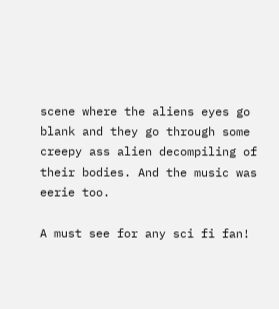scene where the aliens eyes go blank and they go through some creepy ass alien decompiling of their bodies. And the music was eerie too.

A must see for any sci fi fan!